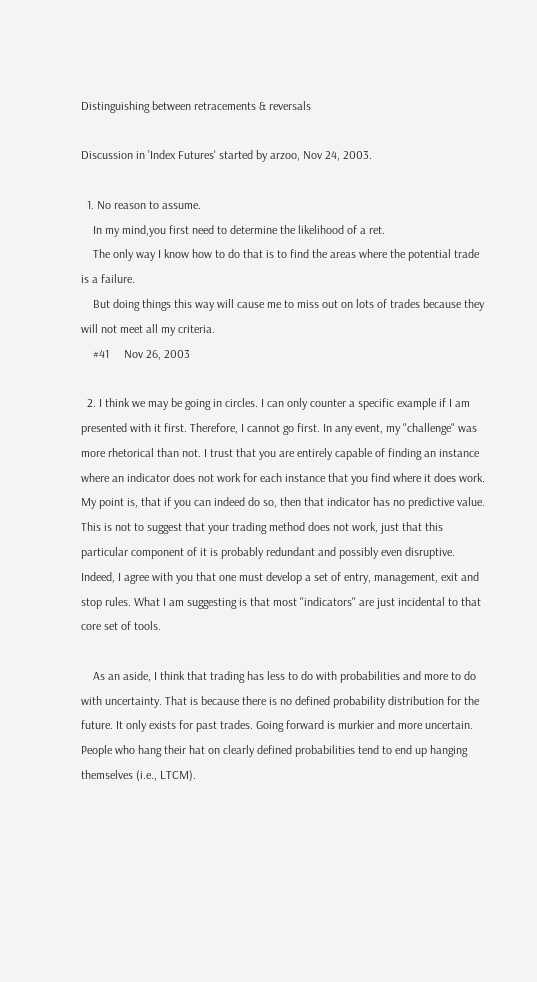Distinguishing between retracements & reversals

Discussion in 'Index Futures' started by arzoo, Nov 24, 2003.

  1. No reason to assume.
    In my mind,you first need to determine the likelihood of a ret.
    The only way I know how to do that is to find the areas where the potential trade is a failure.
    But doing things this way will cause me to miss out on lots of trades because they will not meet all my criteria.
    #41     Nov 26, 2003

  2. I think we may be going in circles. I can only counter a specific example if I am presented with it first. Therefore, I cannot go first. In any event, my "challenge" was more rhetorical than not. I trust that you are entirely capable of finding an instance where an indicator does not work for each instance that you find where it does work. My point is, that if you can indeed do so, then that indicator has no predictive value. This is not to suggest that your trading method does not work, just that this particular component of it is probably redundant and possibly even disruptive. Indeed, I agree with you that one must develop a set of entry, management, exit and stop rules. What I am suggesting is that most "indicators" are just incidental to that core set of tools.

    As an aside, I think that trading has less to do with probabilities and more to do with uncertainty. That is because there is no defined probability distribution for the future. It only exists for past trades. Going forward is murkier and more uncertain. People who hang their hat on clearly defined probabilities tend to end up hanging themselves (i.e., LTCM).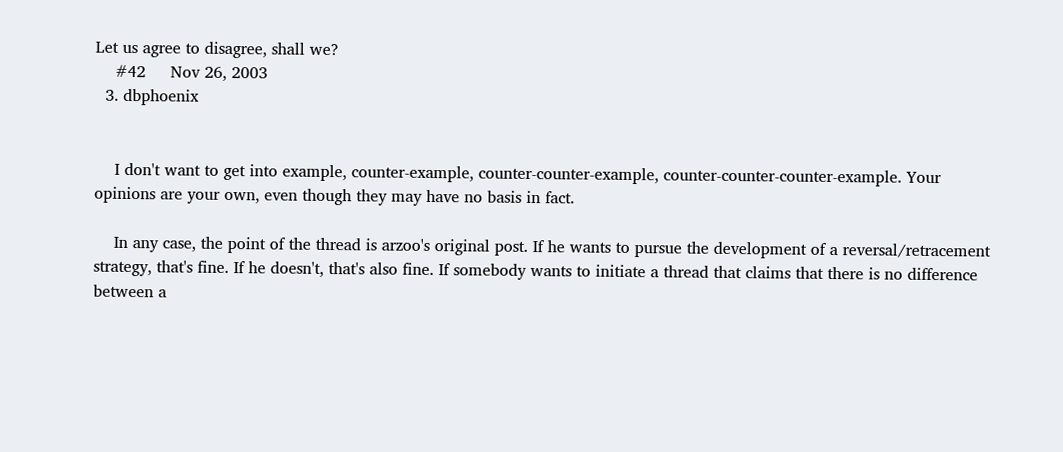Let us agree to disagree, shall we?
    #42     Nov 26, 2003
  3. dbphoenix


    I don't want to get into example, counter-example, counter-counter-example, counter-counter-counter-example. Your opinions are your own, even though they may have no basis in fact.

    In any case, the point of the thread is arzoo's original post. If he wants to pursue the development of a reversal/retracement strategy, that's fine. If he doesn't, that's also fine. If somebody wants to initiate a thread that claims that there is no difference between a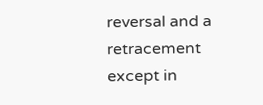reversal and a retracement except in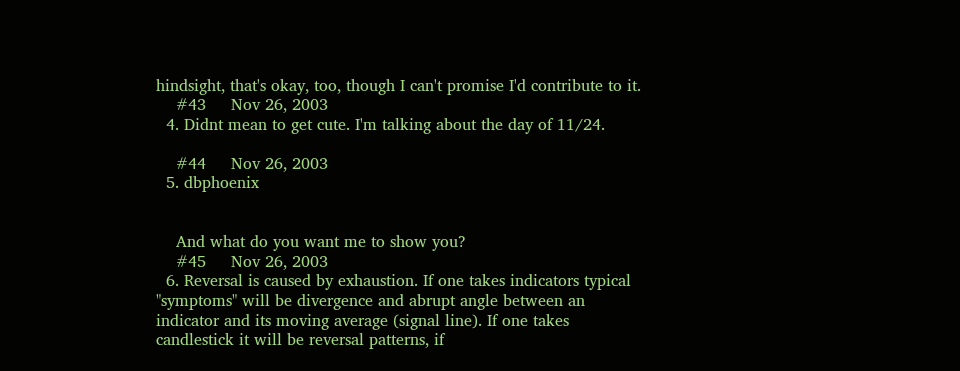hindsight, that's okay, too, though I can't promise I'd contribute to it.
    #43     Nov 26, 2003
  4. Didnt mean to get cute. I'm talking about the day of 11/24.

    #44     Nov 26, 2003
  5. dbphoenix


    And what do you want me to show you?
    #45     Nov 26, 2003
  6. Reversal is caused by exhaustion. If one takes indicators typical "symptoms" will be divergence and abrupt angle between an indicator and its moving average (signal line). If one takes candlestick it will be reversal patterns, if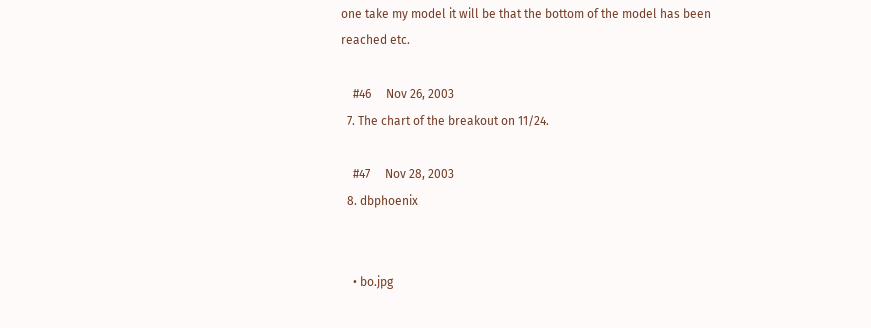one take my model it will be that the bottom of the model has been reached etc.

    #46     Nov 26, 2003
  7. The chart of the breakout on 11/24.

    #47     Nov 28, 2003
  8. dbphoenix


    • bo.jpg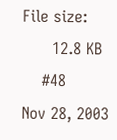File size:
      12.8 KB
    #48     Nov 28, 2003